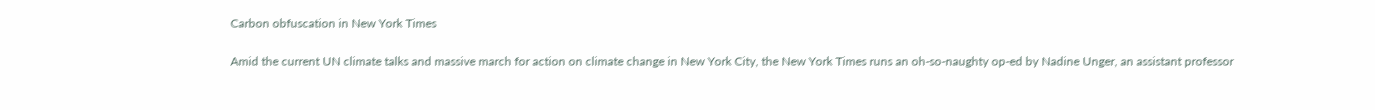Carbon obfuscation in New York Times

Amid the current UN climate talks and massive march for action on climate change in New York City, the New York Times runs an oh-so-naughty op-ed by Nadine Unger, an assistant professor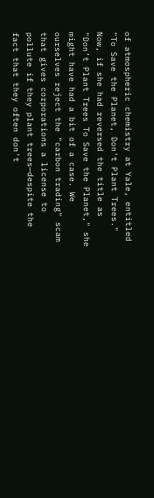of atmospheric chemistry at Yale, entitled "To Save the Planet, Don't Plant Trees." Now, if she had reversed the title as "Don’t Plant Trees To Save the Planet," she might have had a bit of a case. We ourselves reject the "carbon trading" scam that gives corporations a license to pollute if they plant trees—despite the fact that they often don't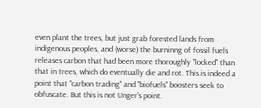even plant the trees, but just grab forested lands from indigenous peoples, and (worse) the burninng of fossil fuels releases carbon that had been more thoroughly "locked" than that in trees, which do eventually die and rot. This is indeed a point that "carbon trading" and "biofuels" boosters seek to obfuscate. But this is not Unger's point.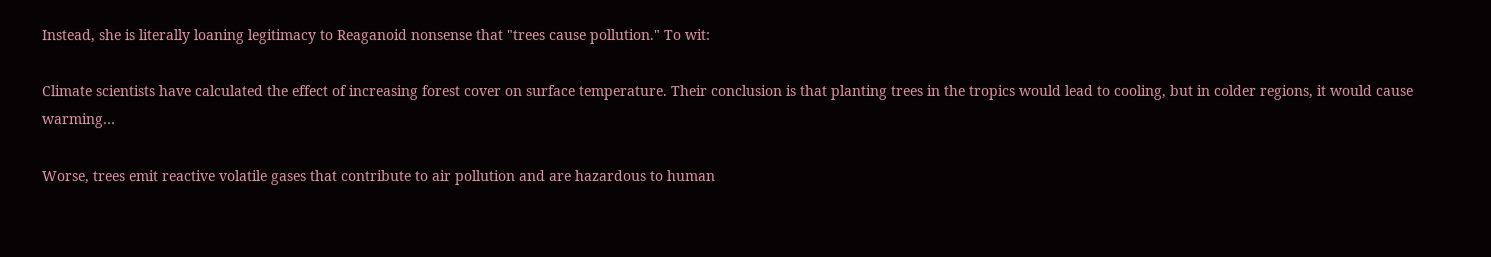Instead, she is literally loaning legitimacy to Reaganoid nonsense that "trees cause pollution." To wit:

Climate scientists have calculated the effect of increasing forest cover on surface temperature. Their conclusion is that planting trees in the tropics would lead to cooling, but in colder regions, it would cause warming…

Worse, trees emit reactive volatile gases that contribute to air pollution and are hazardous to human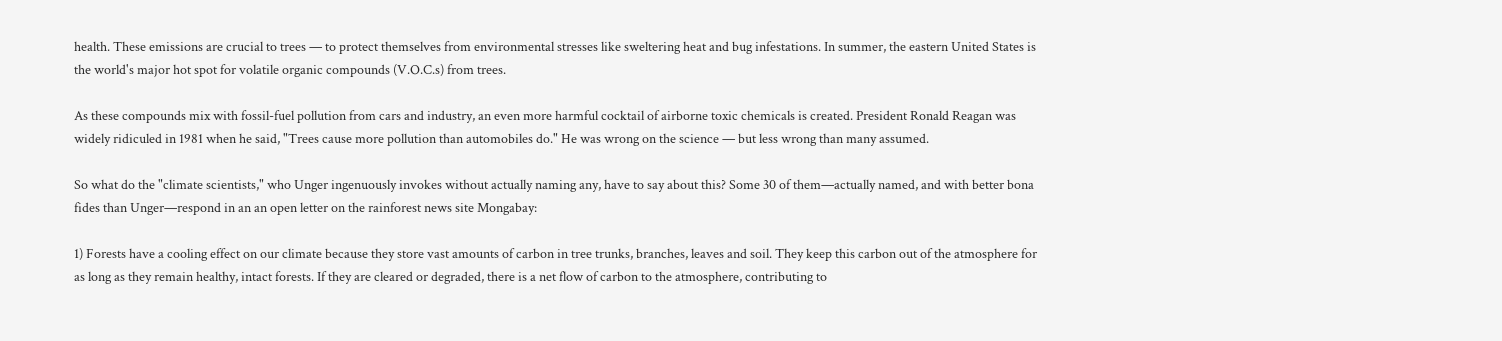health. These emissions are crucial to trees — to protect themselves from environmental stresses like sweltering heat and bug infestations. In summer, the eastern United States is the world's major hot spot for volatile organic compounds (V.O.C.s) from trees.

As these compounds mix with fossil-fuel pollution from cars and industry, an even more harmful cocktail of airborne toxic chemicals is created. President Ronald Reagan was widely ridiculed in 1981 when he said, "Trees cause more pollution than automobiles do." He was wrong on the science — but less wrong than many assumed.

So what do the "climate scientists," who Unger ingenuously invokes without actually naming any, have to say about this? Some 30 of them—actually named, and with better bona fides than Unger—respond in an an open letter on the rainforest news site Mongabay:

1) Forests have a cooling effect on our climate because they store vast amounts of carbon in tree trunks, branches, leaves and soil. They keep this carbon out of the atmosphere for as long as they remain healthy, intact forests. If they are cleared or degraded, there is a net flow of carbon to the atmosphere, contributing to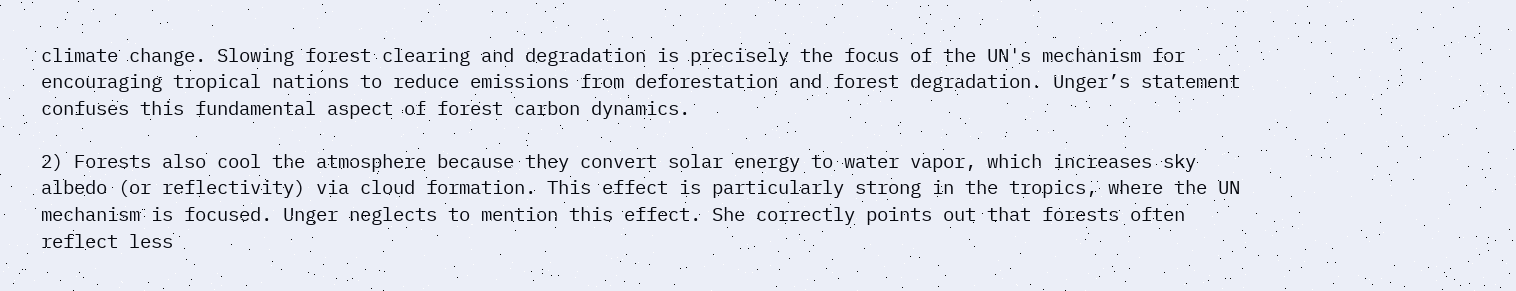climate change. Slowing forest clearing and degradation is precisely the focus of the UN's mechanism for encouraging tropical nations to reduce emissions from deforestation and forest degradation. Unger’s statement confuses this fundamental aspect of forest carbon dynamics.

2) Forests also cool the atmosphere because they convert solar energy to water vapor, which increases sky albedo (or reflectivity) via cloud formation. This effect is particularly strong in the tropics, where the UN mechanism is focused. Unger neglects to mention this effect. She correctly points out that forests often reflect less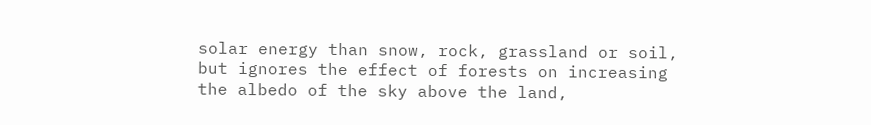solar energy than snow, rock, grassland or soil, but ignores the effect of forests on increasing the albedo of the sky above the land,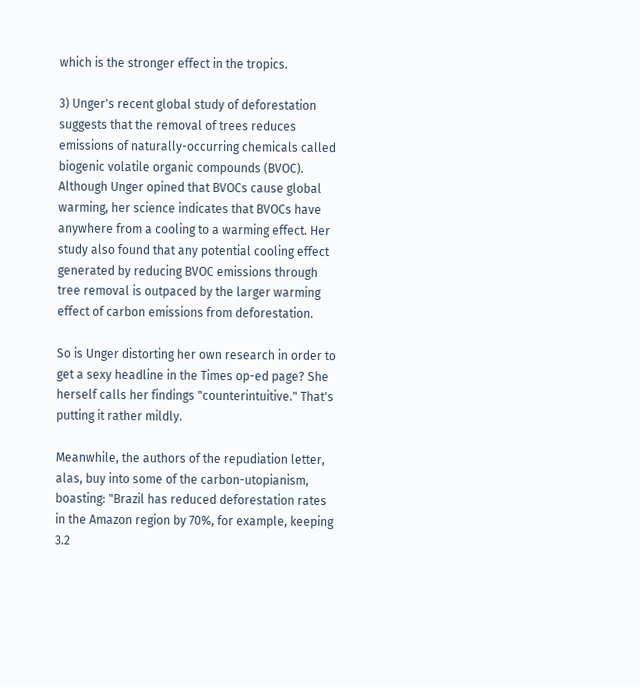which is the stronger effect in the tropics.

3) Unger's recent global study of deforestation suggests that the removal of trees reduces emissions of naturally-occurring chemicals called biogenic volatile organic compounds (BVOC). Although Unger opined that BVOCs cause global warming, her science indicates that BVOCs have anywhere from a cooling to a warming effect. Her study also found that any potential cooling effect generated by reducing BVOC emissions through tree removal is outpaced by the larger warming effect of carbon emissions from deforestation.

So is Unger distorting her own research in order to get a sexy headline in the Times op-ed page? She herself calls her findings "counterintuitive." That's putting it rather mildly.

Meanwhile, the authors of the repudiation letter, alas, buy into some of the carbon-utopianism, boasting: "Brazil has reduced deforestation rates in the Amazon region by 70%, for example, keeping 3.2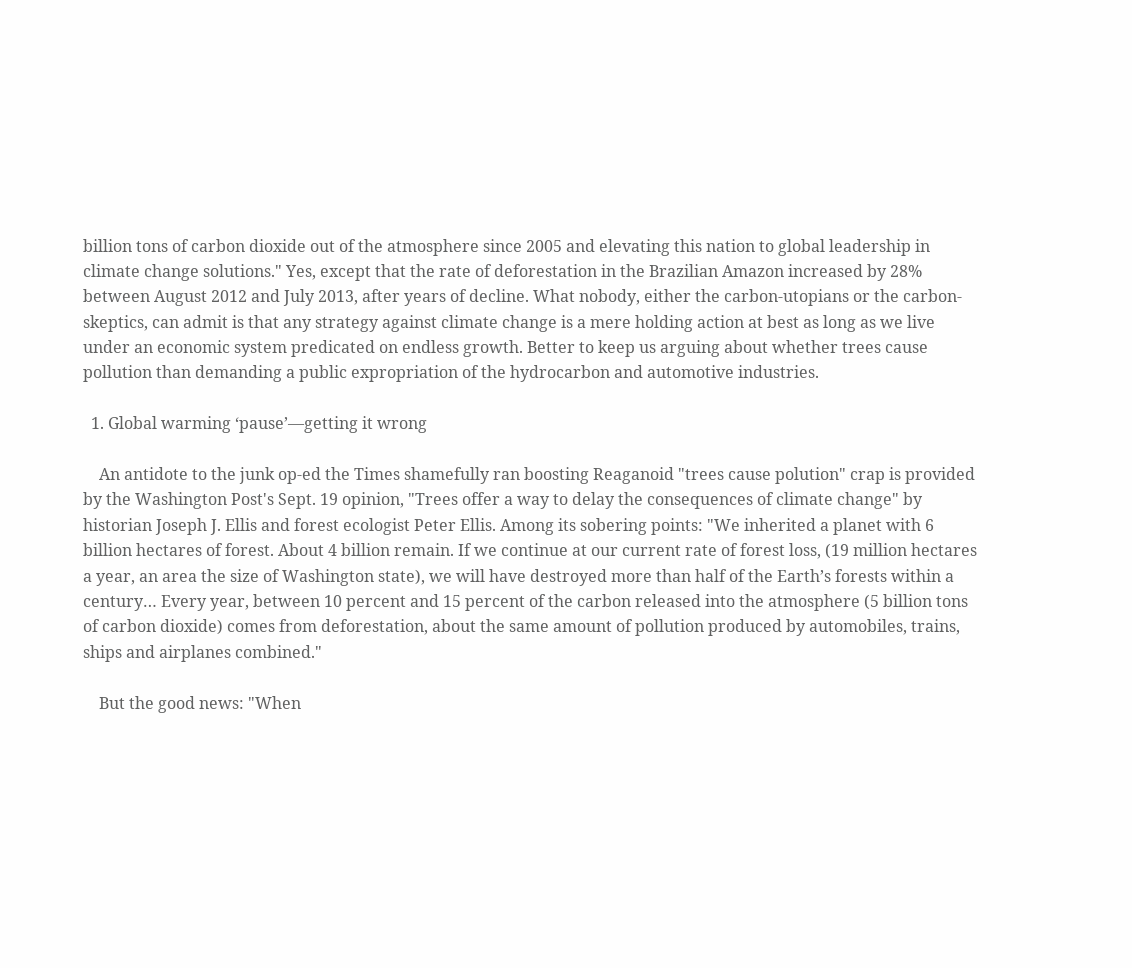billion tons of carbon dioxide out of the atmosphere since 2005 and elevating this nation to global leadership in climate change solutions." Yes, except that the rate of deforestation in the Brazilian Amazon increased by 28% between August 2012 and July 2013, after years of decline. What nobody, either the carbon-utopians or the carbon-skeptics, can admit is that any strategy against climate change is a mere holding action at best as long as we live under an economic system predicated on endless growth. Better to keep us arguing about whether trees cause pollution than demanding a public expropriation of the hydrocarbon and automotive industries.

  1. Global warming ‘pause’—getting it wrong

    An antidote to the junk op-ed the Times shamefully ran boosting Reaganoid "trees cause polution" crap is provided by the Washington Post's Sept. 19 opinion, "Trees offer a way to delay the consequences of climate change" by historian Joseph J. Ellis and forest ecologist Peter Ellis. Among its sobering points: "We inherited a planet with 6 billion hectares of forest. About 4 billion remain. If we continue at our current rate of forest loss, (19 million hectares a year, an area the size of Washington state), we will have destroyed more than half of the Earth’s forests within a century… Every year, between 10 percent and 15 percent of the carbon released into the atmosphere (5 billion tons of carbon dioxide) comes from deforestation, about the same amount of pollution produced by automobiles, trains, ships and airplanes combined."

    But the good news: "When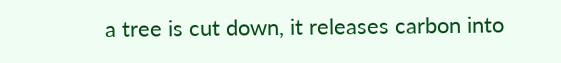a tree is cut down, it releases carbon into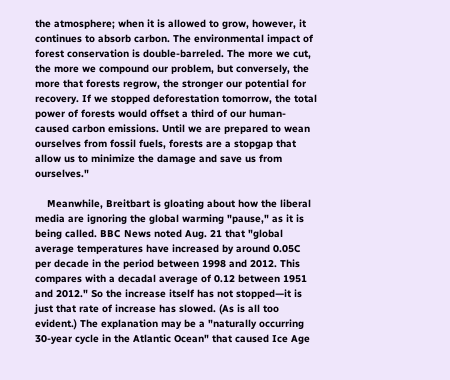the atmosphere; when it is allowed to grow, however, it continues to absorb carbon. The environmental impact of forest conservation is double-barreled. The more we cut, the more we compound our problem, but conversely, the more that forests regrow, the stronger our potential for recovery. If we stopped deforestation tomorrow, the total power of forests would offset a third of our human-caused carbon emissions. Until we are prepared to wean ourselves from fossil fuels, forests are a stopgap that allow us to minimize the damage and save us from ourselves."

    Meanwhile, Breitbart is gloating about how the liberal media are ignoring the global warming "pause," as it is being called. BBC News noted Aug. 21 that "global average temperatures have increased by around 0.05C per decade in the period between 1998 and 2012. This compares with a decadal average of 0.12 between 1951 and 2012." So the increase itself has not stopped—it is just that rate of increase has slowed. (As is all too evident.) The explanation may be a "naturally occurring 30-year cycle in the Atlantic Ocean" that caused Ice Age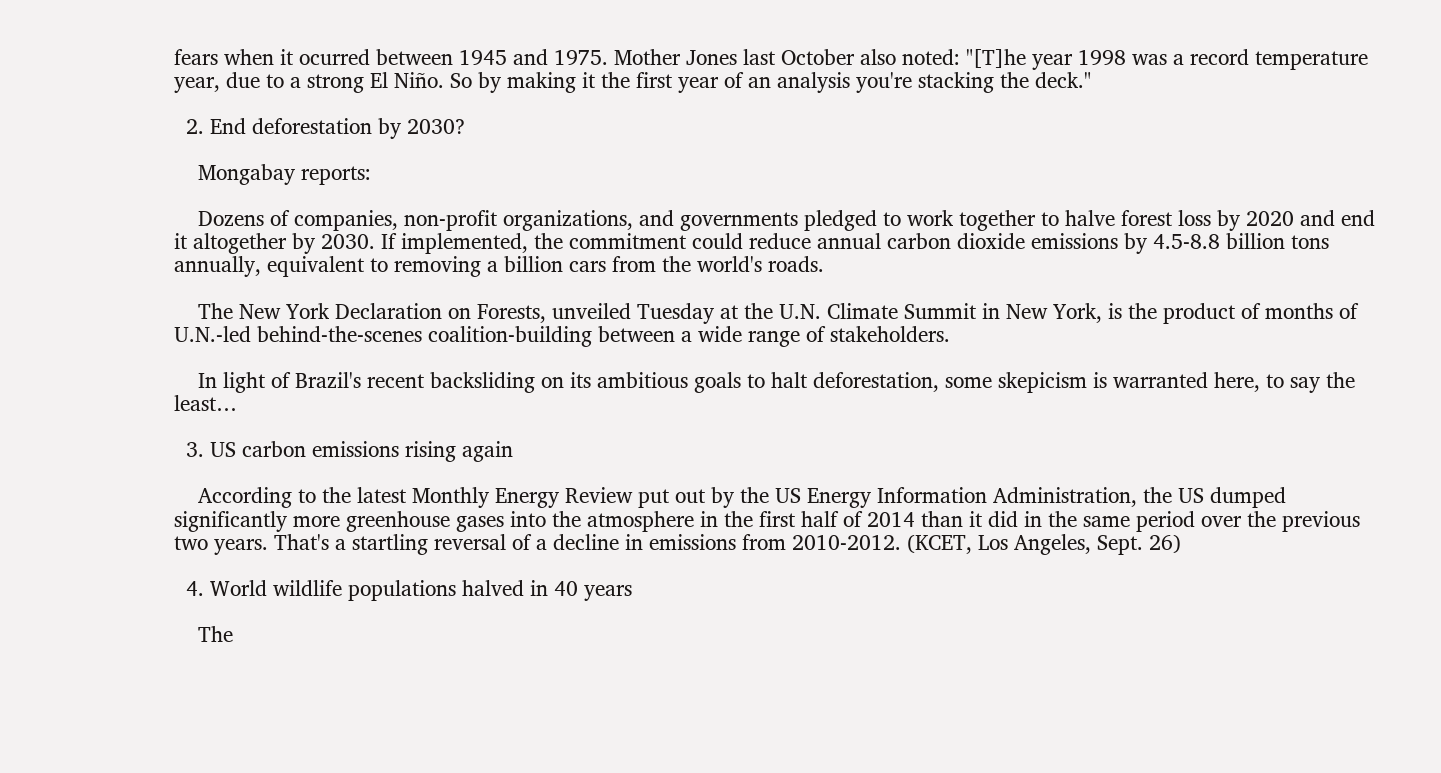fears when it ocurred between 1945 and 1975. Mother Jones last October also noted: "[T]he year 1998 was a record temperature year, due to a strong El Niño. So by making it the first year of an analysis you're stacking the deck."

  2. End deforestation by 2030?

    Mongabay reports:

    Dozens of companies, non-profit organizations, and governments pledged to work together to halve forest loss by 2020 and end it altogether by 2030. If implemented, the commitment could reduce annual carbon dioxide emissions by 4.5-8.8 billion tons annually, equivalent to removing a billion cars from the world's roads.

    The New York Declaration on Forests, unveiled Tuesday at the U.N. Climate Summit in New York, is the product of months of U.N.-led behind-the-scenes coalition-building between a wide range of stakeholders.

    In light of Brazil's recent backsliding on its ambitious goals to halt deforestation, some skepicism is warranted here, to say the least…

  3. US carbon emissions rising again

    According to the latest Monthly Energy Review put out by the US Energy Information Administration, the US dumped significantly more greenhouse gases into the atmosphere in the first half of 2014 than it did in the same period over the previous two years. That's a startling reversal of a decline in emissions from 2010-2012. (KCET, Los Angeles, Sept. 26)

  4. World wildlife populations halved in 40 years

    The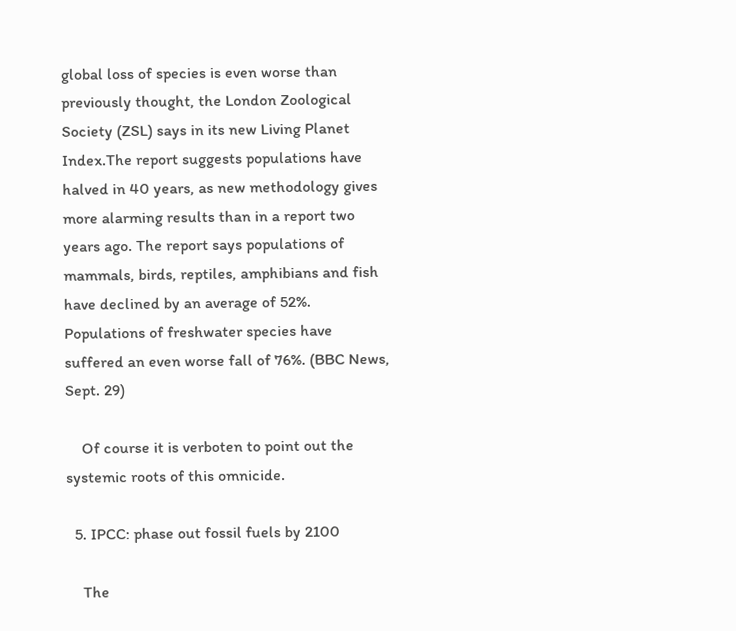global loss of species is even worse than previously thought, the London Zoological Society (ZSL) says in its new Living Planet Index.The report suggests populations have halved in 40 years, as new methodology gives more alarming results than in a report two years ago. The report says populations of mammals, birds, reptiles, amphibians and fish have declined by an average of 52%. Populations of freshwater species have suffered an even worse fall of 76%. (BBC News, Sept. 29)

    Of course it is verboten to point out the systemic roots of this omnicide.

  5. IPCC: phase out fossil fuels by 2100

    The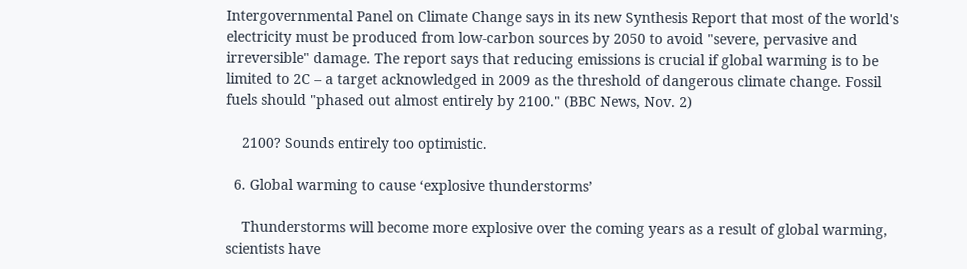Intergovernmental Panel on Climate Change says in its new Synthesis Report that most of the world's electricity must be produced from low-carbon sources by 2050 to avoid "severe, pervasive and irreversible" damage. The report says that reducing emissions is crucial if global warming is to be limited to 2C – a target acknowledged in 2009 as the threshold of dangerous climate change. Fossil fuels should "phased out almost entirely by 2100." (BBC News, Nov. 2)

    2100? Sounds entirely too optimistic.

  6. Global warming to cause ‘explosive thunderstorms’

    Thunderstorms will become more explosive over the coming years as a result of global warming, scientists have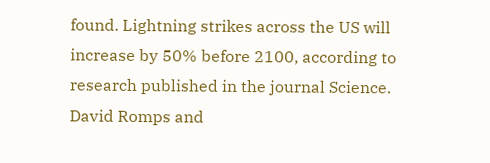found. Lightning strikes across the US will increase by 50% before 2100, according to research published in the journal Science. David Romps and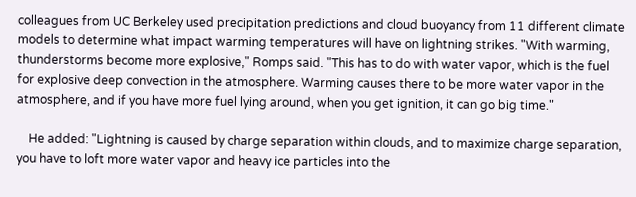colleagues from UC Berkeley used precipitation predictions and cloud buoyancy from 11 different climate models to determine what impact warming temperatures will have on lightning strikes. "With warming, thunderstorms become more explosive," Romps said. "This has to do with water vapor, which is the fuel for explosive deep convection in the atmosphere. Warming causes there to be more water vapor in the atmosphere, and if you have more fuel lying around, when you get ignition, it can go big time."

    He added: "Lightning is caused by charge separation within clouds, and to maximize charge separation, you have to loft more water vapor and heavy ice particles into the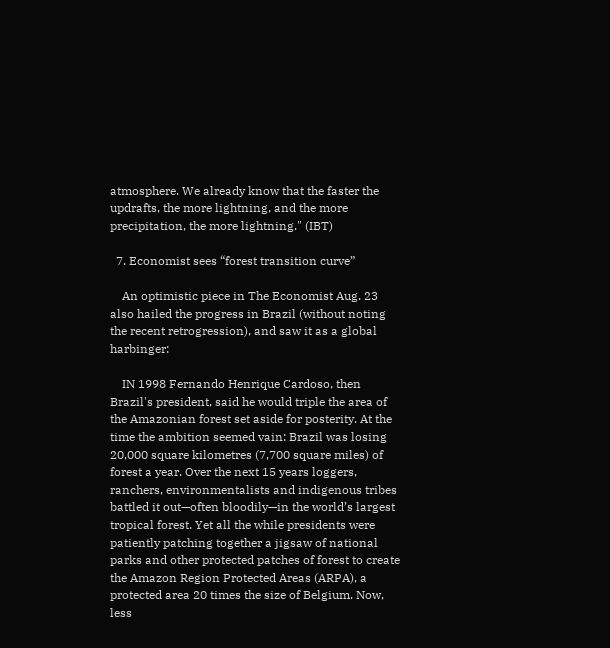atmosphere. We already know that the faster the updrafts, the more lightning, and the more precipitation, the more lightning." (IBT)

  7. Economist sees “forest transition curve”

    An optimistic piece in The Economist Aug. 23 also hailed the progress in Brazil (without noting the recent retrogression), and saw it as a global harbinger:

    IN 1998 Fernando Henrique Cardoso, then Brazil's president, said he would triple the area of the Amazonian forest set aside for posterity. At the time the ambition seemed vain: Brazil was losing 20,000 square kilometres (7,700 square miles) of forest a year. Over the next 15 years loggers, ranchers, environmentalists and indigenous tribes battled it out—often bloodily—in the world’s largest tropical forest. Yet all the while presidents were patiently patching together a jigsaw of national parks and other protected patches of forest to create the Amazon Region Protected Areas (ARPA), a protected area 20 times the size of Belgium. Now, less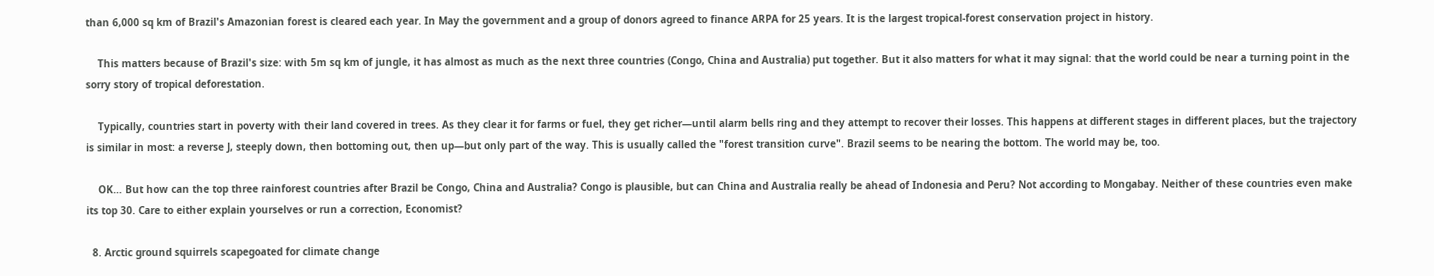than 6,000 sq km of Brazil's Amazonian forest is cleared each year. In May the government and a group of donors agreed to finance ARPA for 25 years. It is the largest tropical-forest conservation project in history.

    This matters because of Brazil's size: with 5m sq km of jungle, it has almost as much as the next three countries (Congo, China and Australia) put together. But it also matters for what it may signal: that the world could be near a turning point in the sorry story of tropical deforestation.

    Typically, countries start in poverty with their land covered in trees. As they clear it for farms or fuel, they get richer—until alarm bells ring and they attempt to recover their losses. This happens at different stages in different places, but the trajectory is similar in most: a reverse J, steeply down, then bottoming out, then up—but only part of the way. This is usually called the "forest transition curve". Brazil seems to be nearing the bottom. The world may be, too.

    OK… But how can the top three rainforest countries after Brazil be Congo, China and Australia? Congo is plausible, but can China and Australia really be ahead of Indonesia and Peru? Not according to Mongabay. Neither of these countries even make its top 30. Care to either explain yourselves or run a correction, Economist?

  8. Arctic ground squirrels scapegoated for climate change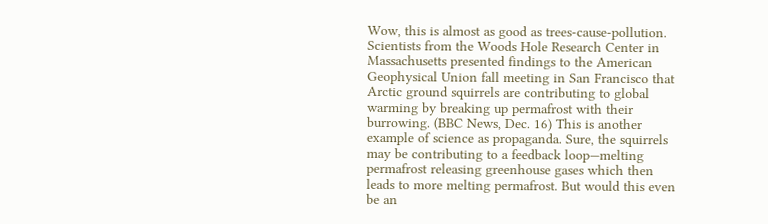Wow, this is almost as good as trees-cause-pollution. Scientists from the Woods Hole Research Center in Massachusetts presented findings to the American Geophysical Union fall meeting in San Francisco that Arctic ground squirrels are contributing to global warming by breaking up permafrost with their burrowing. (BBC News, Dec. 16) This is another example of science as propaganda. Sure, the squirrels may be contributing to a feedback loop—melting permafrost releasing greenhouse gases which then leads to more melting permafrost. But would this even be an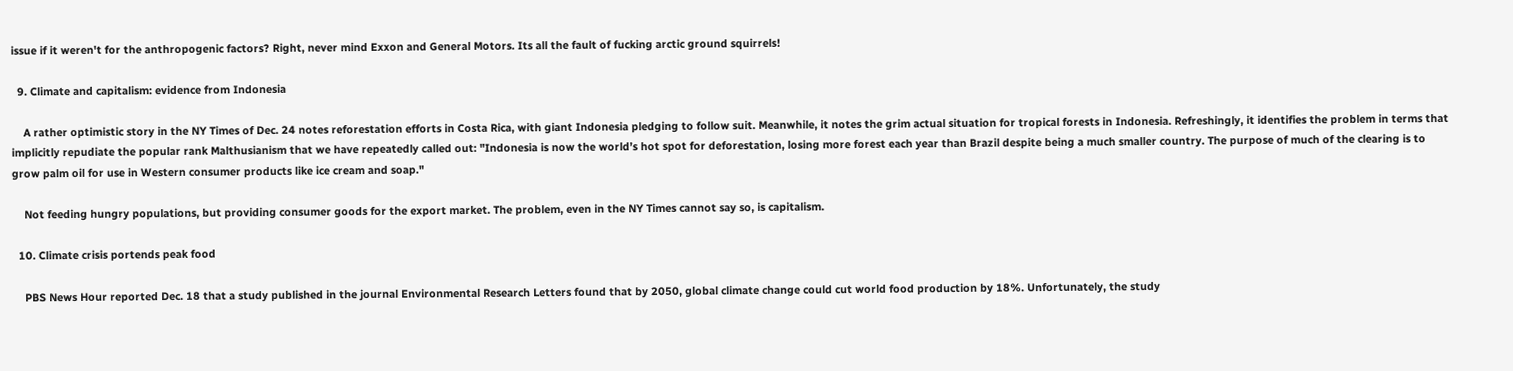issue if it weren't for the anthropogenic factors? Right, never mind Exxon and General Motors. Its all the fault of fucking arctic ground squirrels!

  9. Climate and capitalism: evidence from Indonesia

    A rather optimistic story in the NY Times of Dec. 24 notes reforestation efforts in Costa Rica, with giant Indonesia pledging to follow suit. Meanwhile, it notes the grim actual situation for tropical forests in Indonesia. Refreshingly, it identifies the problem in terms that implicitly repudiate the popular rank Malthusianism that we have repeatedly called out: "Indonesia is now the world’s hot spot for deforestation, losing more forest each year than Brazil despite being a much smaller country. The purpose of much of the clearing is to grow palm oil for use in Western consumer products like ice cream and soap."

    Not feeding hungry populations, but providing consumer goods for the export market. The problem, even in the NY Times cannot say so, is capitalism.

  10. Climate crisis portends peak food

    PBS News Hour reported Dec. 18 that a study published in the journal Environmental Research Letters found that by 2050, global climate change could cut world food production by 18%. Unfortunately, the study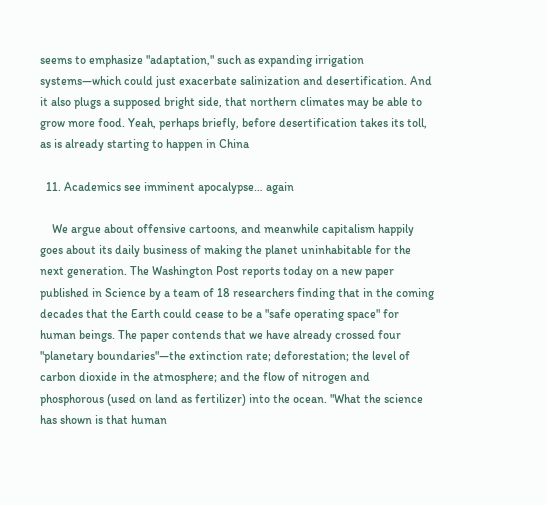seems to emphasize "adaptation," such as expanding irrigation systems—which could just exacerbate salinization and desertification. And it also plugs a supposed bright side, that northern climates may be able to grow more food. Yeah, perhaps briefly, before desertification takes its toll, as is already starting to happen in China

  11. Academics see imminent apocalypse… again

    We argue about offensive cartoons, and meanwhile capitalism happily goes about its daily business of making the planet uninhabitable for the next generation. The Washington Post reports today on a new paper published in Science by a team of 18 researchers finding that in the coming decades that the Earth could cease to be a "safe operating space" for human beings. The paper contends that we have already crossed four "planetary boundaries"—the extinction rate; deforestation; the level of carbon dioxide in the atmosphere; and the flow of nitrogen and phosphorous (used on land as fertilizer) into the ocean. "What the science has shown is that human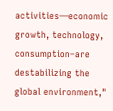activities—economic growth, technology, consumption–are destabilizing the global environment,"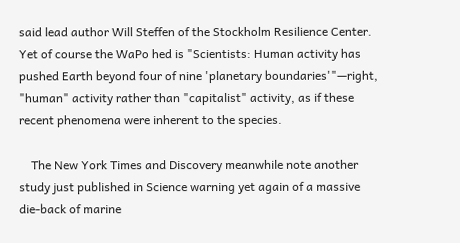said lead author Will Steffen of the Stockholm Resilience Center. Yet of course the WaPo hed is "Scientists: Human activity has pushed Earth beyond four of nine 'planetary boundaries'"—right, "human" activity rather than "capitalist" activity, as if these recent phenomena were inherent to the species.

    The New York Times and Discovery meanwhile note another study just published in Science warning yet again of a massive die-back of marine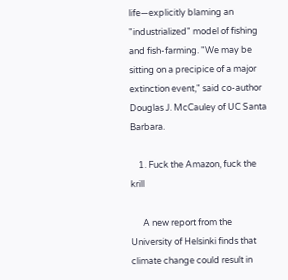life—explicitly blaming an "industrialized" model of fishing and fish-farming. "We may be sitting on a precipice of a major extinction event," said co-author Douglas J. McCauley of UC Santa Barbara.

    1. Fuck the Amazon, fuck the krill

      A new report from the University of Helsinki finds that climate change could result in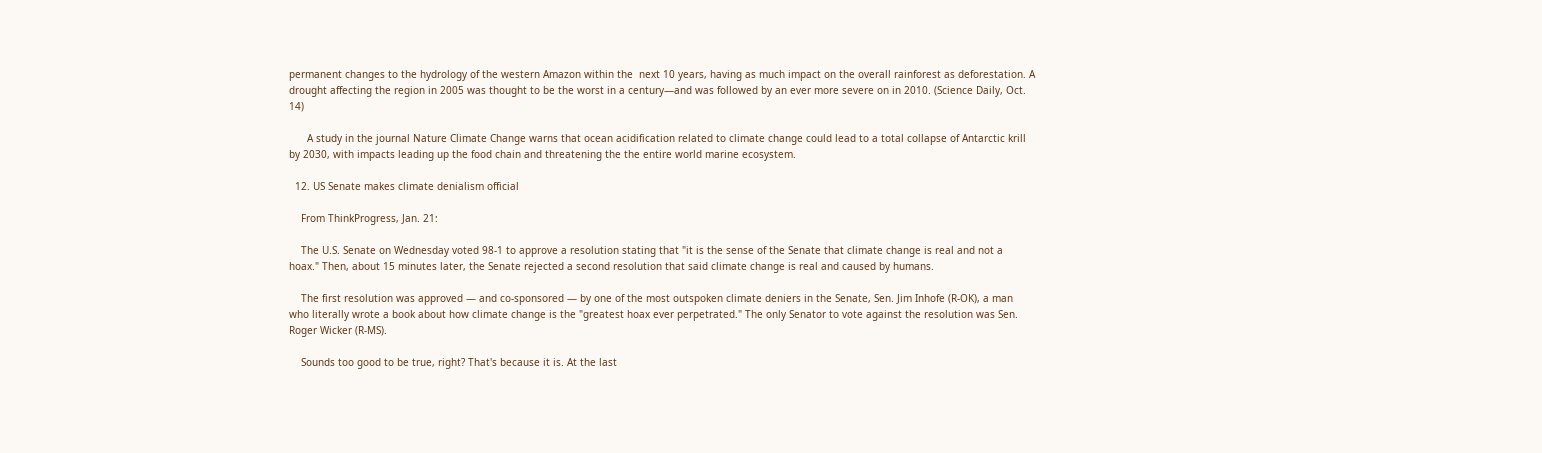permanent changes to the hydrology of the western Amazon within the  next 10 years, having as much impact on the overall rainforest as deforestation. A drought affecting the region in 2005 was thought to be the worst in a century—and was followed by an ever more severe on in 2010. (Science Daily, Oct. 14)

      A study in the journal Nature Climate Change warns that ocean acidification related to climate change could lead to a total collapse of Antarctic krill by 2030, with impacts leading up the food chain and threatening the the entire world marine ecosystem.

  12. US Senate makes climate denialism official

    From ThinkProgress, Jan. 21:

    The U.S. Senate on Wednesday voted 98-1 to approve a resolution stating that "it is the sense of the Senate that climate change is real and not a hoax." Then, about 15 minutes later, the Senate rejected a second resolution that said climate change is real and caused by humans.

    The first resolution was approved — and co-sponsored — by one of the most outspoken climate deniers in the Senate, Sen. Jim Inhofe (R-OK), a man who literally wrote a book about how climate change is the "greatest hoax ever perpetrated." The only Senator to vote against the resolution was Sen. Roger Wicker (R-MS).

    Sounds too good to be true, right? That's because it is. At the last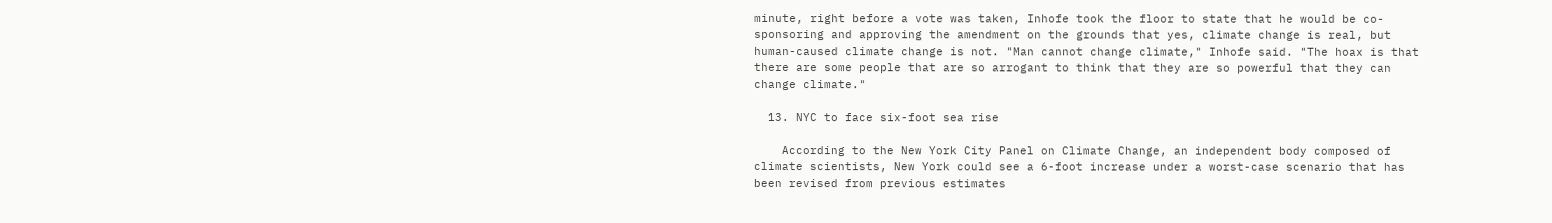minute, right before a vote was taken, Inhofe took the floor to state that he would be co-sponsoring and approving the amendment on the grounds that yes, climate change is real, but human-caused climate change is not. "Man cannot change climate," Inhofe said. "The hoax is that there are some people that are so arrogant to think that they are so powerful that they can change climate."

  13. NYC to face six-foot sea rise

    According to the New York City Panel on Climate Change, an independent body composed of climate scientists, New York could see a 6-foot increase under a worst-case scenario that has been revised from previous estimates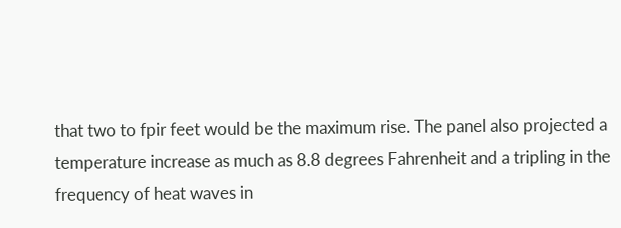that two to fpir feet would be the maximum rise. The panel also projected a temperature increase as much as 8.8 degrees Fahrenheit and a tripling in the frequency of heat waves in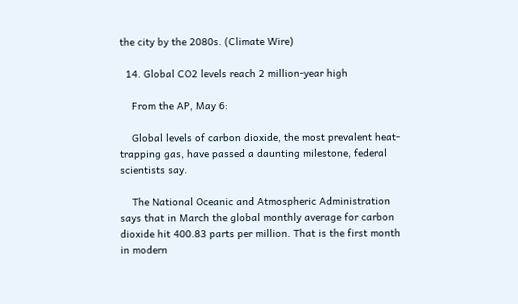the city by the 2080s. (Climate Wire)

  14. Global CO2 levels reach 2 million-year high

    From the AP, May 6:

    Global levels of carbon dioxide, the most prevalent heat-trapping gas, have passed a daunting milestone, federal scientists say.

    The National Oceanic and Atmospheric Administration says that in March the global monthly average for carbon dioxide hit 400.83 parts per million. That is the first month in modern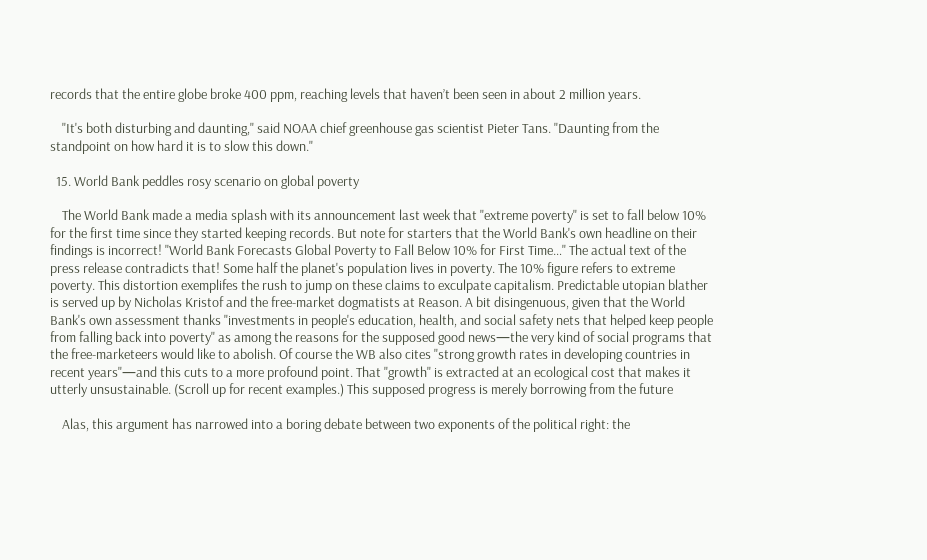records that the entire globe broke 400 ppm, reaching levels that haven’t been seen in about 2 million years.

    "It's both disturbing and daunting," said NOAA chief greenhouse gas scientist Pieter Tans. "Daunting from the standpoint on how hard it is to slow this down."

  15. World Bank peddles rosy scenario on global poverty

    The World Bank made a media splash with its announcement last week that "extreme poverty" is set to fall below 10% for the first time since they started keeping records. But note for starters that the World Bank's own headline on their findings is incorrect! "World Bank Forecasts Global Poverty to Fall Below 10% for First Time…" The actual text of the press release contradicts that! Some half the planet's population lives in poverty. The 10% figure refers to extreme poverty. This distortion exemplifes the rush to jump on these claims to exculpate capitalism. Predictable utopian blather is served up by Nicholas Kristof and the free-market dogmatists at Reason. A bit disingenuous, given that the World Bank's own assessment thanks "investments in people's education, health, and social safety nets that helped keep people from falling back into poverty" as among the reasons for the supposed good news—the very kind of social programs that the free-marketeers would like to abolish. Of course the WB also cites "strong growth rates in developing countries in recent years"—and this cuts to a more profound point. That "growth" is extracted at an ecological cost that makes it utterly unsustainable. (Scroll up for recent examples.) This supposed progress is merely borrowing from the future

    Alas, this argument has narrowed into a boring debate between two exponents of the political right: the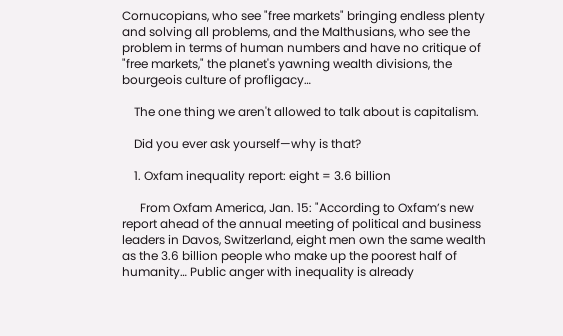Cornucopians, who see "free markets" bringing endless plenty and solving all problems, and the Malthusians, who see the problem in terms of human numbers and have no critique of "free markets," the planet's yawning wealth divisions, the bourgeois culture of profligacy…

    The one thing we aren't allowed to talk about is capitalism.

    Did you ever ask yourself—why is that?

    1. Oxfam inequality report: eight = 3.6 billion

      From Oxfam America, Jan. 15: "According to Oxfam’s new report ahead of the annual meeting of political and business leaders in Davos, Switzerland, eight men own the same wealth as the 3.6 billion people who make up the poorest half of humanity… Public anger with inequality is already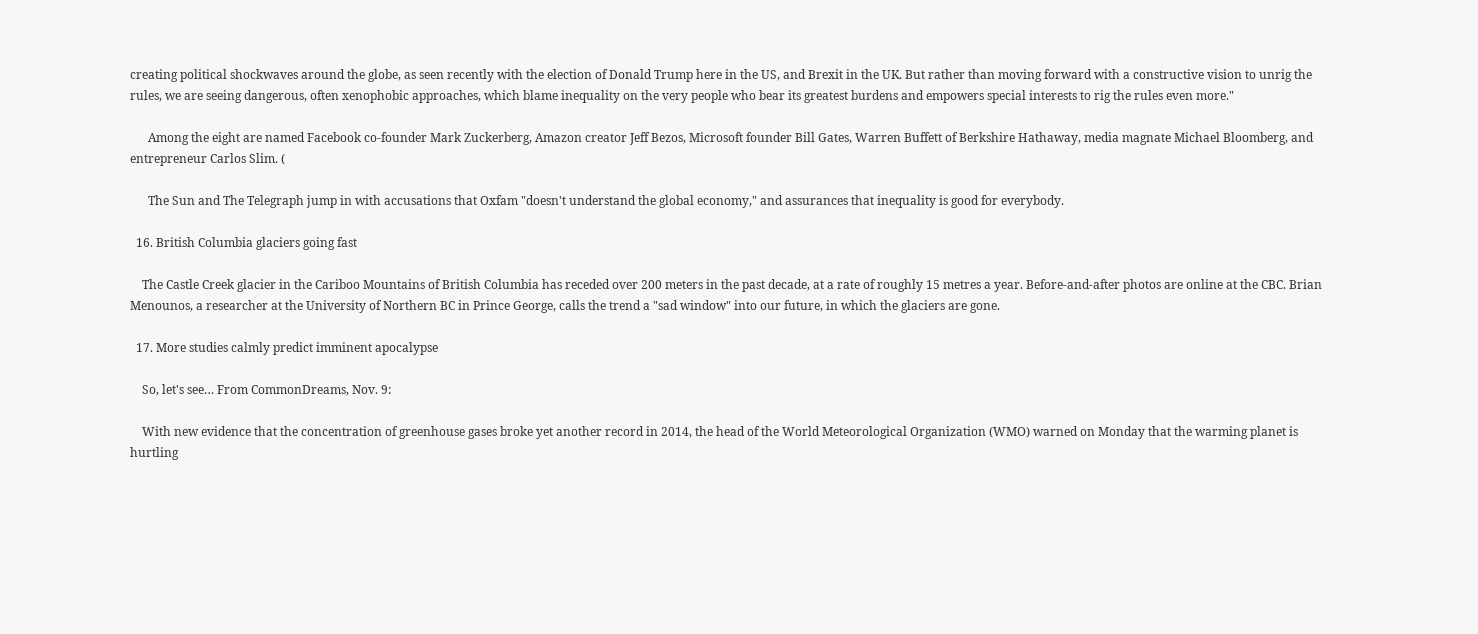creating political shockwaves around the globe, as seen recently with the election of Donald Trump here in the US, and Brexit in the UK. But rather than moving forward with a constructive vision to unrig the rules, we are seeing dangerous, often xenophobic approaches, which blame inequality on the very people who bear its greatest burdens and empowers special interests to rig the rules even more."

      Among the eight are named Facebook co-founder Mark Zuckerberg, Amazon creator Jeff Bezos, Microsoft founder Bill Gates, Warren Buffett of Berkshire Hathaway, media magnate Michael Bloomberg, and entrepreneur Carlos Slim. (

      The Sun and The Telegraph jump in with accusations that Oxfam "doesn't understand the global economy," and assurances that inequality is good for everybody.

  16. British Columbia glaciers going fast

    The Castle Creek glacier in the Cariboo Mountains of British Columbia has receded over 200 meters in the past decade, at a rate of roughly 15 metres a year. Before-and-after photos are online at the CBC. Brian Menounos, a researcher at the University of Northern BC in Prince George, calls the trend a "sad window" into our future, in which the glaciers are gone.

  17. More studies calmly predict imminent apocalypse

    So, let's see… From CommonDreams, Nov. 9:

    With new evidence that the concentration of greenhouse gases broke yet another record in 2014, the head of the World Meteorological Organization (WMO) warned on Monday that the warming planet is hurtling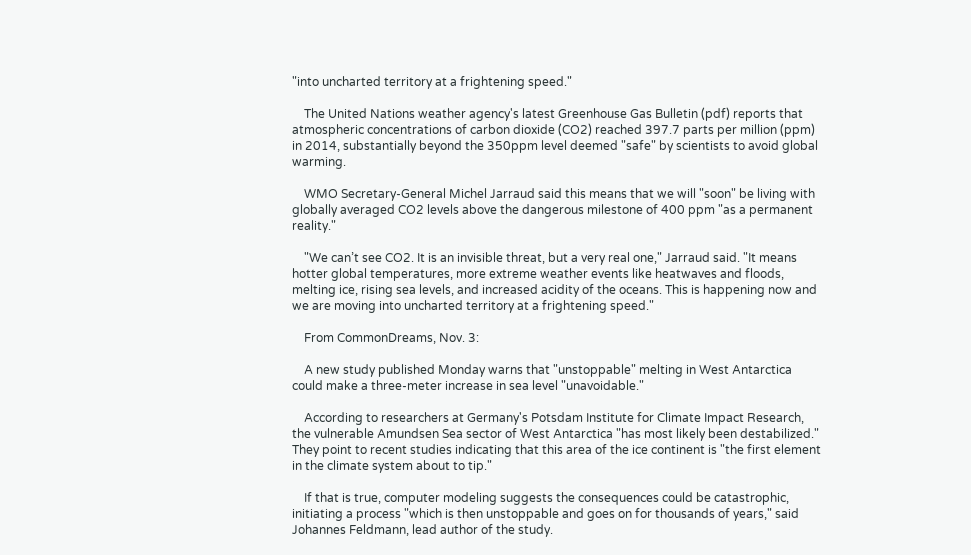"into uncharted territory at a frightening speed."

    The United Nations weather agency's latest Greenhouse Gas Bulletin (pdf) reports that atmospheric concentrations of carbon dioxide (CO2) reached 397.7 parts per million (ppm) in 2014, substantially beyond the 350ppm level deemed "safe" by scientists to avoid global warming.

    WMO Secretary-General Michel Jarraud said this means that we will "soon" be living with globally averaged CO2 levels above the dangerous milestone of 400 ppm "as a permanent reality."

    "We can’t see CO2. It is an invisible threat, but a very real one," Jarraud said. "It means hotter global temperatures, more extreme weather events like heatwaves and floods, melting ice, rising sea levels, and increased acidity of the oceans. This is happening now and we are moving into uncharted territory at a frightening speed."

    From CommonDreams, Nov. 3:

    A new study published Monday warns that "unstoppable" melting in West Antarctica could make a three-meter increase in sea level "unavoidable."

    According to researchers at Germany's Potsdam Institute for Climate Impact Research, the vulnerable Amundsen Sea sector of West Antarctica "has most likely been destabilized." They point to recent studies indicating that this area of the ice continent is "the first element in the climate system about to tip."

    If that is true, computer modeling suggests the consequences could be catastrophic, initiating a process "which is then unstoppable and goes on for thousands of years," said Johannes Feldmann, lead author of the study.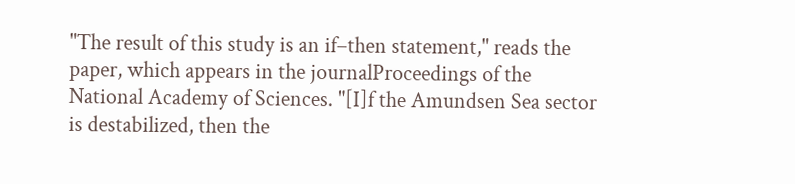"The result of this study is an if–then statement," reads the paper, which appears in the journalProceedings of the National Academy of Sciences. "[I]f the Amundsen Sea sector is destabilized, then the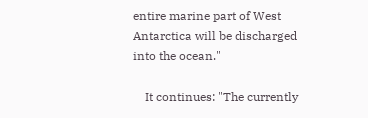entire marine part of West Antarctica will be discharged into the ocean."

    It continues: "The currently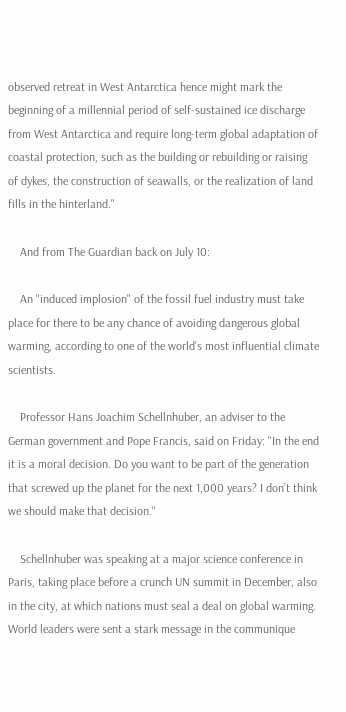observed retreat in West Antarctica hence might mark the beginning of a millennial period of self-sustained ice discharge from West Antarctica and require long-term global adaptation of coastal protection, such as the building or rebuilding or raising of dykes, the construction of seawalls, or the realization of land fills in the hinterland."

    And from The Guardian back on July 10:

    An "induced implosion" of the fossil fuel industry must take place for there to be any chance of avoiding dangerous global warming, according to one of the world’s most influential climate scientists.

    Professor Hans Joachim Schellnhuber, an adviser to the German government and Pope Francis, said on Friday: "In the end it is a moral decision. Do you want to be part of the generation that screwed up the planet for the next 1,000 years? I don’t think we should make that decision."

    Schellnhuber was speaking at a major science conference in Paris, taking place before a crunch UN summit in December, also in the city, at which nations must seal a deal on global warming. World leaders were sent a stark message in the communique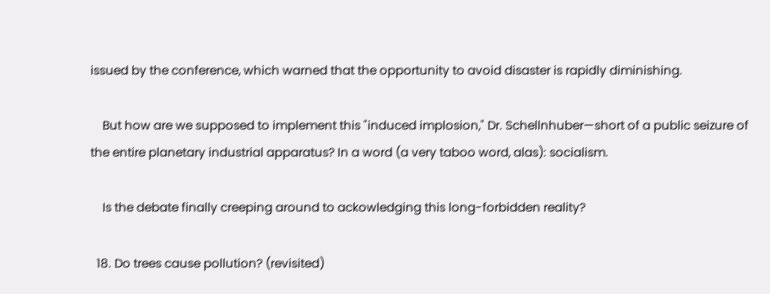issued by the conference, which warned that the opportunity to avoid disaster is rapidly diminishing.

    But how are we supposed to implement this "induced implosion," Dr. Schellnhuber—short of a public seizure of the entire planetary industrial apparatus? In a word (a very taboo word, alas): socialism.

    Is the debate finally creeping around to ackowledging this long-forbidden reality?

  18. Do trees cause pollution? (revisited)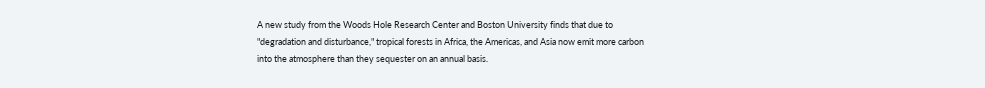A new study from the Woods Hole Research Center and Boston University finds that due to "degradation and disturbance," tropical forests in Africa, the Americas, and Asia now emit more carbon into the atmosphere than they sequester on an annual basis.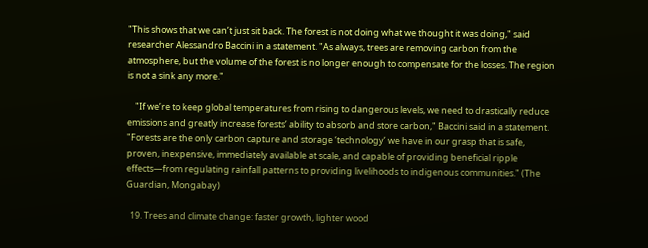"This shows that we can’t just sit back. The forest is not doing what we thought it was doing," said researcher Alessandro Baccini in a statement. "As always, trees are removing carbon from the atmosphere, but the volume of the forest is no longer enough to compensate for the losses. The region is not a sink any more."

    "If we’re to keep global temperatures from rising to dangerous levels, we need to drastically reduce emissions and greatly increase forests’ ability to absorb and store carbon," Baccini said in a statement. "Forests are the only carbon capture and storage ‘technology’ we have in our grasp that is safe, proven, inexpensive, immediately available at scale, and capable of providing beneficial ripple effects—from regulating rainfall patterns to providing livelihoods to indigenous communities." (The Guardian, Mongabay)

  19. Trees and climate change: faster growth, lighter wood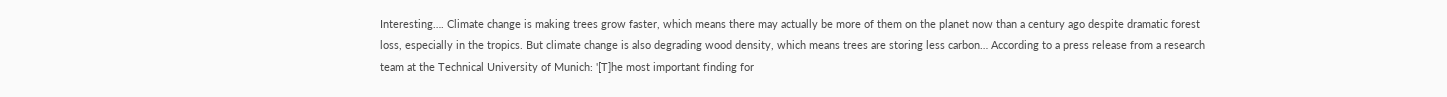Interesting…. Climate change is making trees grow faster, which means there may actually be more of them on the planet now than a century ago despite dramatic forest loss, especially in the tropics. But climate change is also degrading wood density, which means trees are storing less carbon… According to a press release from a research team at the Technical University of Munich: '[T]he most important finding for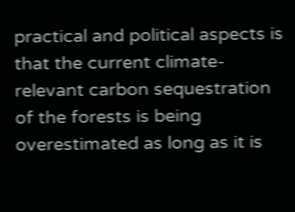practical and political aspects is that the current climate-relevant carbon sequestration of the forests is being overestimated as long as it is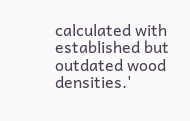calculated with established but outdated wood densities.'